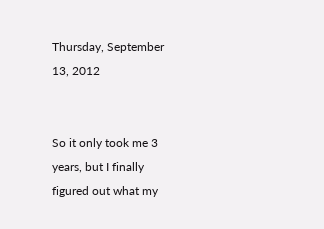Thursday, September 13, 2012


So it only took me 3 years, but I finally figured out what my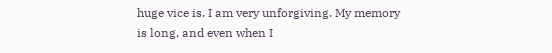huge vice is. I am very unforgiving. My memory is long, and even when I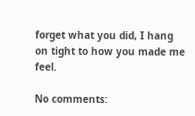forget what you did, I hang on tight to how you made me feel.

No comments: